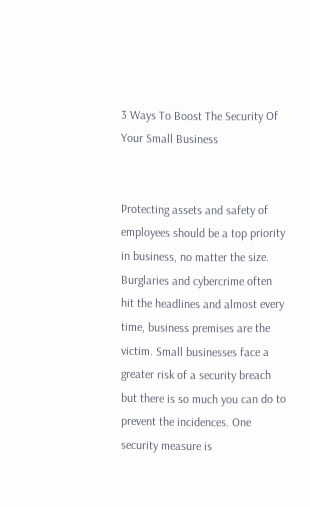3 Ways To Boost The Security Of Your Small Business


Protecting assets and safety of employees should be a top priority in business, no matter the size. Burglaries and cybercrime often hit the headlines and almost every time, business premises are the victim. Small businesses face a greater risk of a security breach but there is so much you can do to prevent the incidences. One security measure is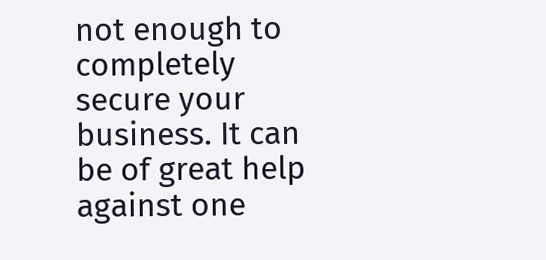not enough to completely secure your business. It can be of great help against one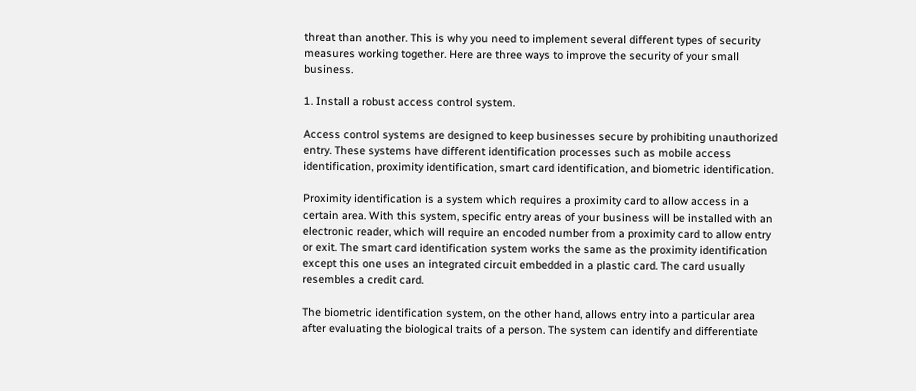threat than another. This is why you need to implement several different types of security measures working together. Here are three ways to improve the security of your small business.

1. Install a robust access control system.

Access control systems are designed to keep businesses secure by prohibiting unauthorized entry. These systems have different identification processes such as mobile access identification, proximity identification, smart card identification, and biometric identification.

Proximity identification is a system which requires a proximity card to allow access in a certain area. With this system, specific entry areas of your business will be installed with an electronic reader, which will require an encoded number from a proximity card to allow entry or exit. The smart card identification system works the same as the proximity identification except this one uses an integrated circuit embedded in a plastic card. The card usually resembles a credit card.

The biometric identification system, on the other hand, allows entry into a particular area after evaluating the biological traits of a person. The system can identify and differentiate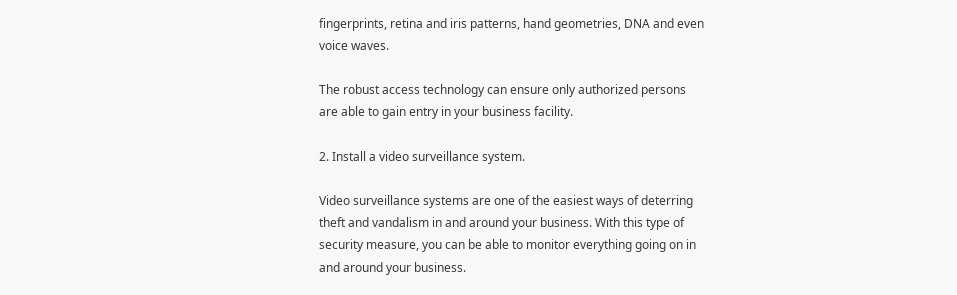fingerprints, retina and iris patterns, hand geometries, DNA and even voice waves.

The robust access technology can ensure only authorized persons are able to gain entry in your business facility.

2. Install a video surveillance system.

Video surveillance systems are one of the easiest ways of deterring theft and vandalism in and around your business. With this type of security measure, you can be able to monitor everything going on in and around your business.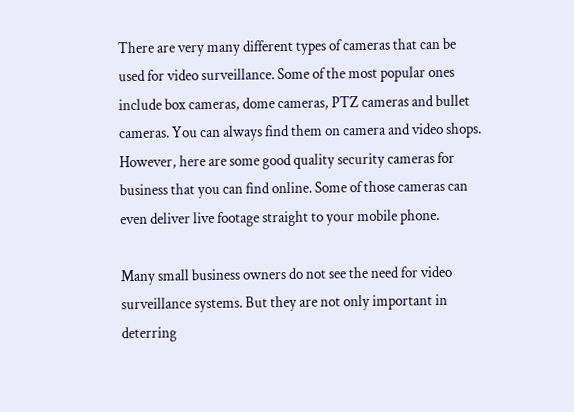There are very many different types of cameras that can be used for video surveillance. Some of the most popular ones include box cameras, dome cameras, PTZ cameras and bullet cameras. You can always find them on camera and video shops. However, here are some good quality security cameras for business that you can find online. Some of those cameras can even deliver live footage straight to your mobile phone.

Many small business owners do not see the need for video surveillance systems. But they are not only important in deterring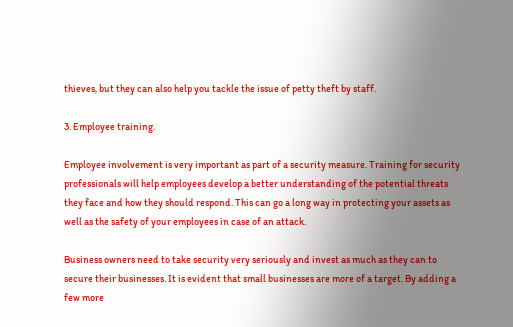thieves, but they can also help you tackle the issue of petty theft by staff.

3. Employee training.

Employee involvement is very important as part of a security measure. Training for security professionals will help employees develop a better understanding of the potential threats they face and how they should respond. This can go a long way in protecting your assets as well as the safety of your employees in case of an attack.

Business owners need to take security very seriously and invest as much as they can to secure their businesses. It is evident that small businesses are more of a target. By adding a few more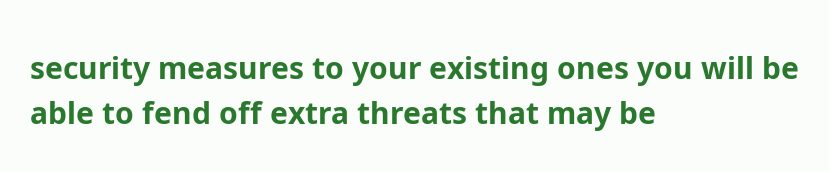security measures to your existing ones you will be able to fend off extra threats that may be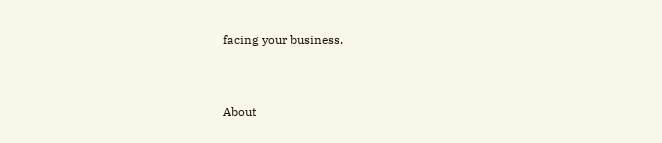facing your business.


About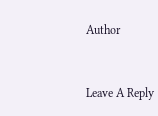Author


Leave A Reply